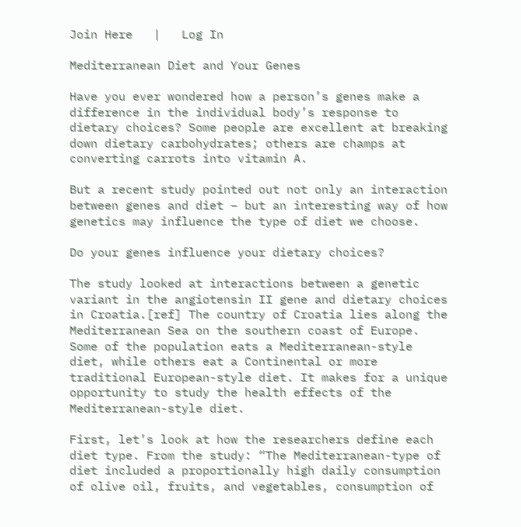Join Here   |   Log In

Mediterranean Diet and Your Genes

Have you ever wondered how a person’s genes make a difference in the individual body’s response to dietary choices? Some people are excellent at breaking down dietary carbohydrates; others are champs at converting carrots into vitamin A.

But a recent study pointed out not only an interaction between genes and diet – but an interesting way of how genetics may influence the type of diet we choose.

Do your genes influence your dietary choices?

The study looked at interactions between a genetic variant in the angiotensin II gene and dietary choices in Croatia.[ref] The country of Croatia lies along the Mediterranean Sea on the southern coast of Europe. Some of the population eats a Mediterranean-style diet, while others eat a Continental or more traditional European-style diet. It makes for a unique opportunity to study the health effects of the Mediterranean-style diet.

First, let’s look at how the researchers define each diet type. From the study: “The Mediterranean-type of diet included a proportionally high daily consumption of olive oil, fruits, and vegetables, consumption of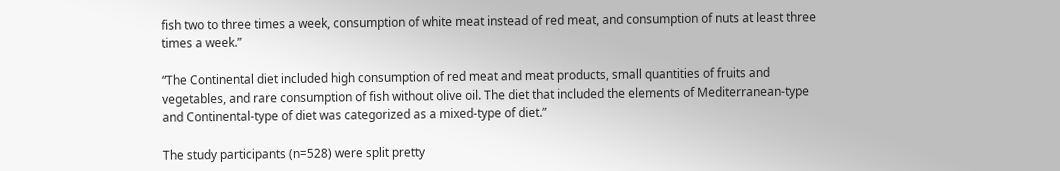fish two to three times a week, consumption of white meat instead of red meat, and consumption of nuts at least three times a week.”

“The Continental diet included high consumption of red meat and meat products, small quantities of fruits and vegetables, and rare consumption of fish without olive oil. The diet that included the elements of Mediterranean-type and Continental-type of diet was categorized as a mixed-type of diet.”

The study participants (n=528) were split pretty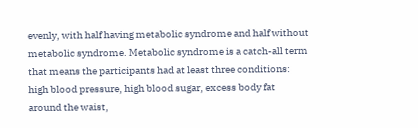evenly, with half having metabolic syndrome and half without metabolic syndrome. Metabolic syndrome is a catch-all term that means the participants had at least three conditions: high blood pressure, high blood sugar, excess body fat around the waist,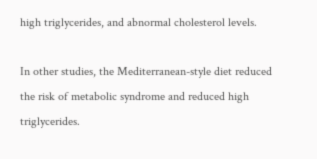high triglycerides, and abnormal cholesterol levels.

In other studies, the Mediterranean-style diet reduced the risk of metabolic syndrome and reduced high triglycerides.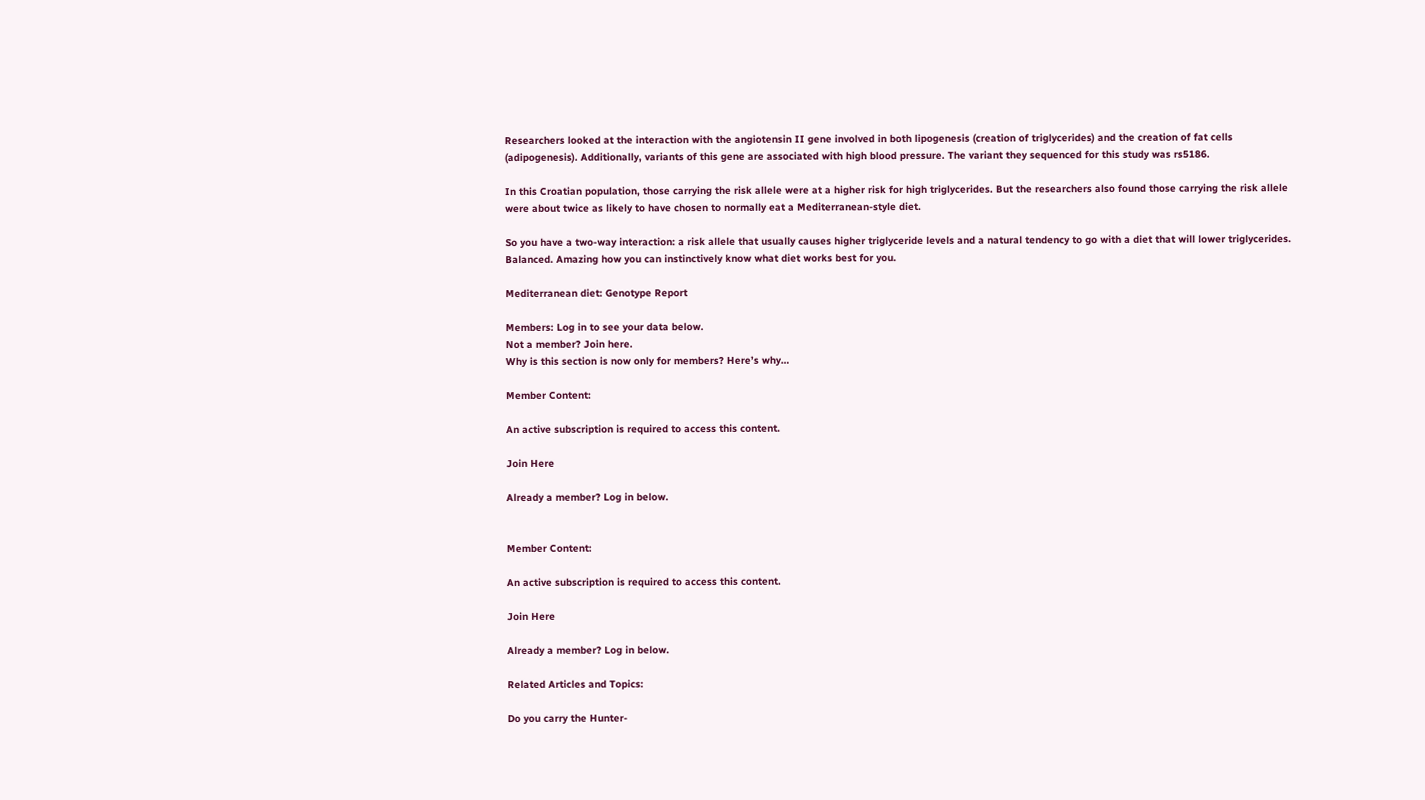Researchers looked at the interaction with the angiotensin II gene involved in both lipogenesis (creation of triglycerides) and the creation of fat cells (adipogenesis). Additionally, variants of this gene are associated with high blood pressure. The variant they sequenced for this study was rs5186.

In this Croatian population, those carrying the risk allele were at a higher risk for high triglycerides. But the researchers also found those carrying the risk allele were about twice as likely to have chosen to normally eat a Mediterranean-style diet.

So you have a two-way interaction: a risk allele that usually causes higher triglyceride levels and a natural tendency to go with a diet that will lower triglycerides. Balanced. Amazing how you can instinctively know what diet works best for you.

Mediterranean diet: Genotype Report

Members: Log in to see your data below.
Not a member? Join here.
Why is this section is now only for members? Here’s why…

Member Content:

An active subscription is required to access this content.

Join Here

Already a member? Log in below.


Member Content:

An active subscription is required to access this content.

Join Here

Already a member? Log in below.

Related Articles and Topics:

Do you carry the Hunter-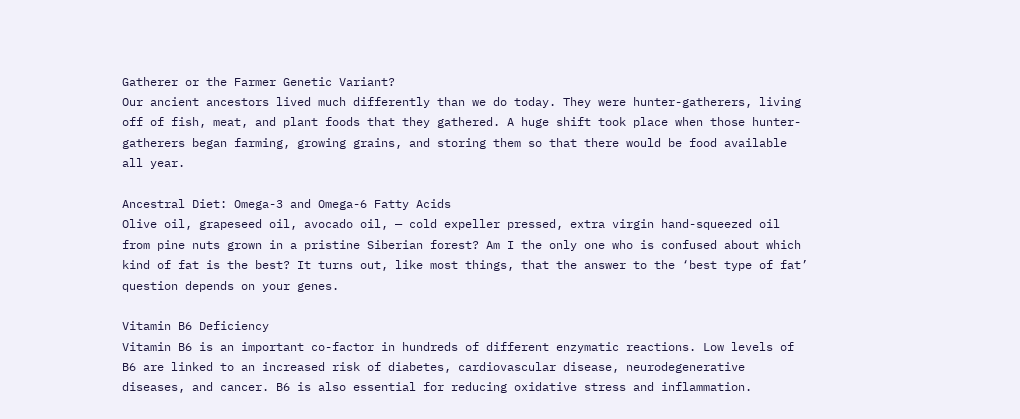Gatherer or the Farmer Genetic Variant?
Our ancient ancestors lived much differently than we do today. They were hunter-gatherers, living off of fish, meat, and plant foods that they gathered. A huge shift took place when those hunter-gatherers began farming, growing grains, and storing them so that there would be food available all year.

Ancestral Diet: Omega-3 and Omega-6 Fatty Acids
Olive oil, grapeseed oil, avocado oil, — cold expeller pressed, extra virgin hand-squeezed oil from pine nuts grown in a pristine Siberian forest? Am I the only one who is confused about which kind of fat is the best? It turns out, like most things, that the answer to the ‘best type of fat’ question depends on your genes.

Vitamin B6 Deficiency
Vitamin B6 is an important co-factor in hundreds of different enzymatic reactions. Low levels of B6 are linked to an increased risk of diabetes, cardiovascular disease, neurodegenerative diseases, and cancer. B6 is also essential for reducing oxidative stress and inflammation.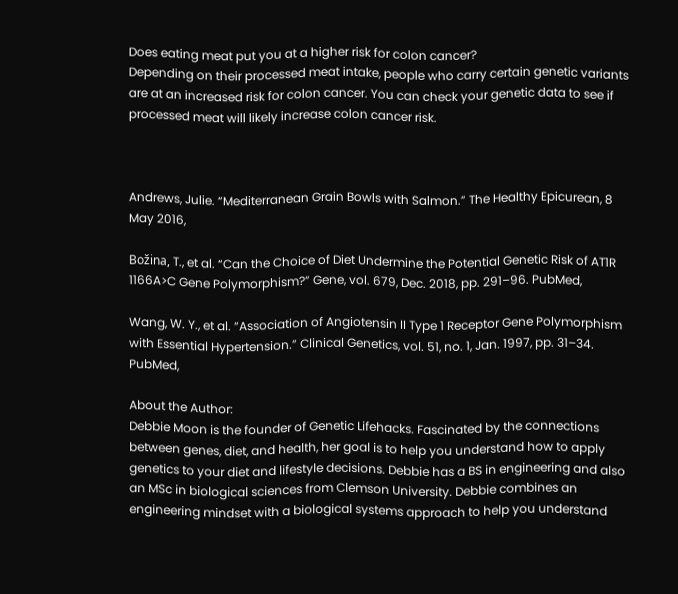Does eating meat put you at a higher risk for colon cancer?
Depending on their processed meat intake, people who carry certain genetic variants are at an increased risk for colon cancer. You can check your genetic data to see if processed meat will likely increase colon cancer risk.



Andrews, Julie. “Mediterranean Grain Bowls with Salmon.” The Healthy Epicurean, 8 May 2016,

Božina, T., et al. “Can the Choice of Diet Undermine the Potential Genetic Risk of AT1R 1166A>C Gene Polymorphism?” Gene, vol. 679, Dec. 2018, pp. 291–96. PubMed,

Wang, W. Y., et al. “Association of Angiotensin II Type 1 Receptor Gene Polymorphism with Essential Hypertension.” Clinical Genetics, vol. 51, no. 1, Jan. 1997, pp. 31–34. PubMed,

About the Author:
Debbie Moon is the founder of Genetic Lifehacks. Fascinated by the connections between genes, diet, and health, her goal is to help you understand how to apply genetics to your diet and lifestyle decisions. Debbie has a BS in engineering and also an MSc in biological sciences from Clemson University. Debbie combines an engineering mindset with a biological systems approach to help you understand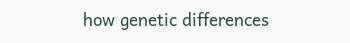how genetic differences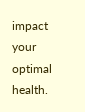impact your optimal health.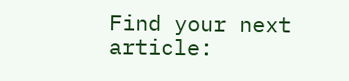Find your next article: